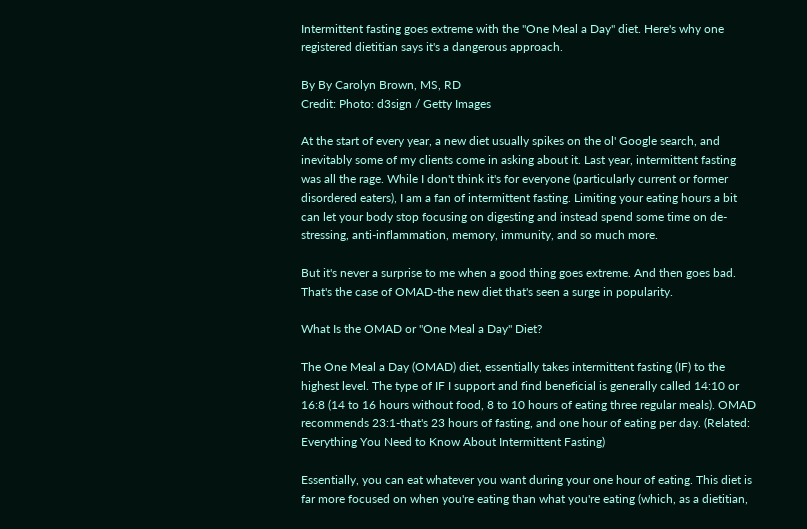Intermittent fasting goes extreme with the "One Meal a Day" diet. Here's why one registered dietitian says it's a dangerous approach.

By By Carolyn Brown, MS, RD
Credit: Photo: d3sign / Getty Images

At the start of every year, a new diet usually spikes on the ol' Google search, and inevitably some of my clients come in asking about it. Last year, intermittent fasting was all the rage. While I don't think it's for everyone (particularly current or former disordered eaters), I am a fan of intermittent fasting. Limiting your eating hours a bit can let your body stop focusing on digesting and instead spend some time on de-stressing, anti-inflammation, memory, immunity, and so much more.

But it's never a surprise to me when a good thing goes extreme. And then goes bad. That's the case of OMAD-the new diet that's seen a surge in popularity.

What Is the OMAD or "One Meal a Day" Diet?

The One Meal a Day (OMAD) diet, essentially takes intermittent fasting (IF) to the highest level. The type of IF I support and find beneficial is generally called 14:10 or 16:8 (14 to 16 hours without food, 8 to 10 hours of eating three regular meals). OMAD recommends 23:1-that's 23 hours of fasting, and one hour of eating per day. (Related: Everything You Need to Know About Intermittent Fasting)

Essentially, you can eat whatever you want during your one hour of eating. This diet is far more focused on when you're eating than what you're eating (which, as a dietitian,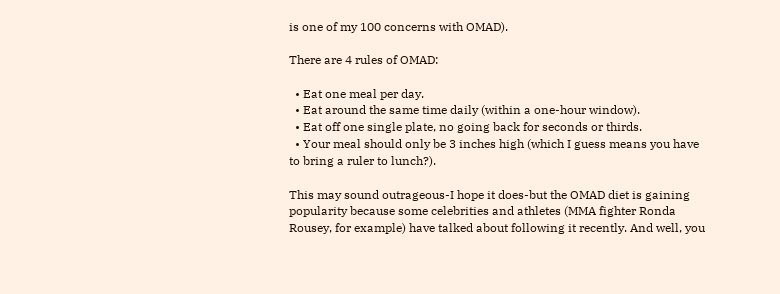is one of my 100 concerns with OMAD).

There are 4 rules of OMAD:

  • Eat one meal per day.
  • Eat around the same time daily (within a one-hour window).
  • Eat off one single plate, no going back for seconds or thirds.
  • Your meal should only be 3 inches high (which I guess means you have to bring a ruler to lunch?).

This may sound outrageous-I hope it does-but the OMAD diet is gaining popularity because some celebrities and athletes (MMA fighter Ronda Rousey, for example) have talked about following it recently. And well, you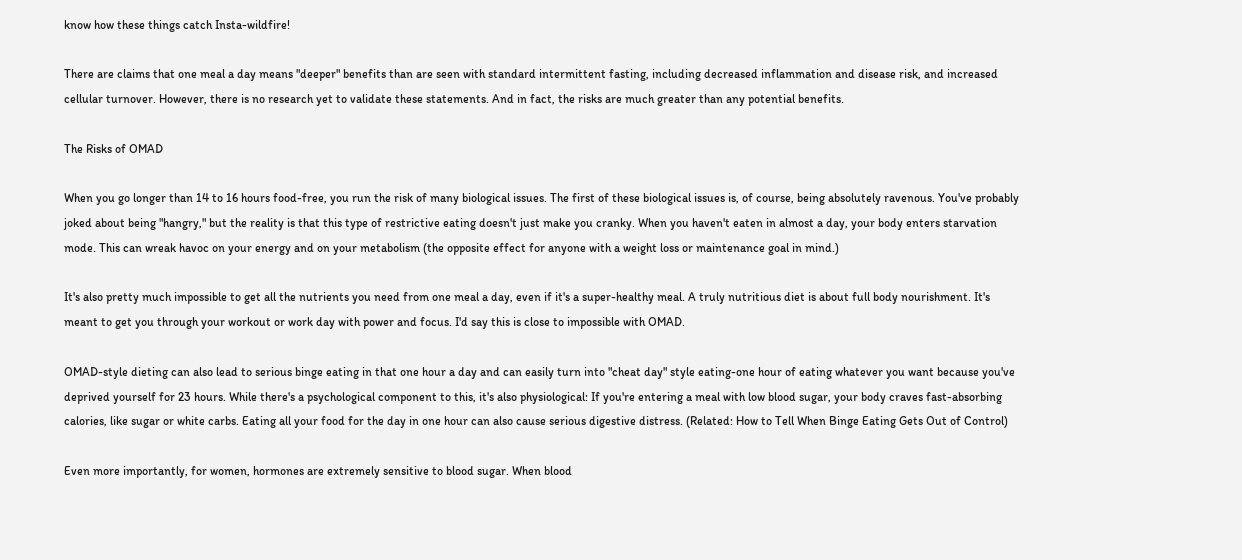know how these things catch Insta-wildfire!

There are claims that one meal a day means "deeper" benefits than are seen with standard intermittent fasting, including decreased inflammation and disease risk, and increased cellular turnover. However, there is no research yet to validate these statements. And in fact, the risks are much greater than any potential benefits.

The Risks of OMAD

When you go longer than 14 to 16 hours food-free, you run the risk of many biological issues. The first of these biological issues is, of course, being absolutely ravenous. You've probably joked about being "hangry," but the reality is that this type of restrictive eating doesn't just make you cranky. When you haven't eaten in almost a day, your body enters starvation mode. This can wreak havoc on your energy and on your metabolism (the opposite effect for anyone with a weight loss or maintenance goal in mind.)

It's also pretty much impossible to get all the nutrients you need from one meal a day, even if it's a super-healthy meal. A truly nutritious diet is about full body nourishment. It's meant to get you through your workout or work day with power and focus. I'd say this is close to impossible with OMAD.

OMAD-style dieting can also lead to serious binge eating in that one hour a day and can easily turn into "cheat day" style eating-one hour of eating whatever you want because you've deprived yourself for 23 hours. While there's a psychological component to this, it's also physiological: If you're entering a meal with low blood sugar, your body craves fast-absorbing calories, like sugar or white carbs. Eating all your food for the day in one hour can also cause serious digestive distress. (Related: How to Tell When Binge Eating Gets Out of Control)

Even more importantly, for women, hormones are extremely sensitive to blood sugar. When blood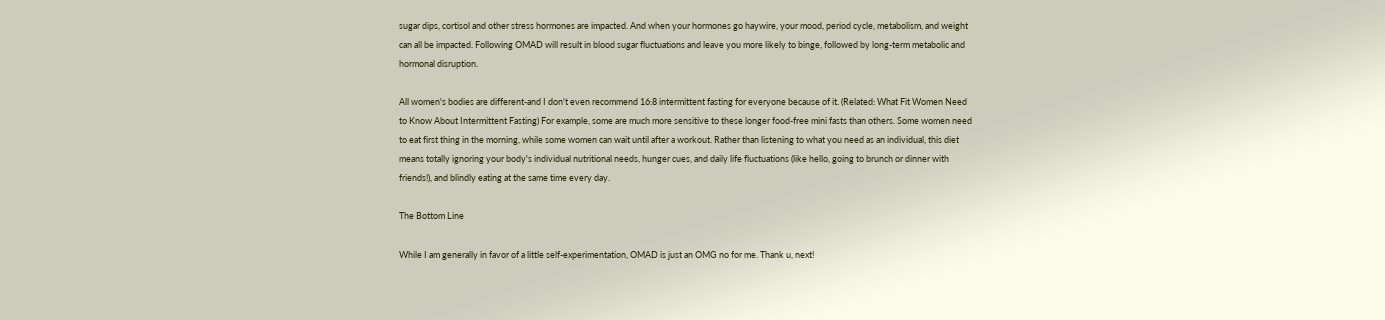sugar dips, cortisol and other stress hormones are impacted. And when your hormones go haywire, your mood, period cycle, metabolism, and weight can all be impacted. Following OMAD will result in blood sugar fluctuations and leave you more likely to binge, followed by long-term metabolic and hormonal disruption.

All women's bodies are different-and I don't even recommend 16:8 intermittent fasting for everyone because of it. (Related: What Fit Women Need to Know About Intermittent Fasting) For example, some are much more sensitive to these longer food-free mini fasts than others. Some women need to eat first thing in the morning, while some women can wait until after a workout. Rather than listening to what you need as an individual, this diet means totally ignoring your body's individual nutritional needs, hunger cues, and daily life fluctuations (like hello, going to brunch or dinner with friends!), and blindly eating at the same time every day.

The Bottom Line

While I am generally in favor of a little self-experimentation, OMAD is just an OMG no for me. Thank u, next!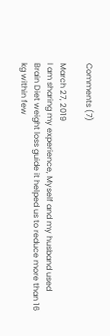Comments (7)

March 27, 2019
I am sharing my experience, Myself and my husband used Brain Diet weight loss guide it helped us to reduce more than 16 kg within few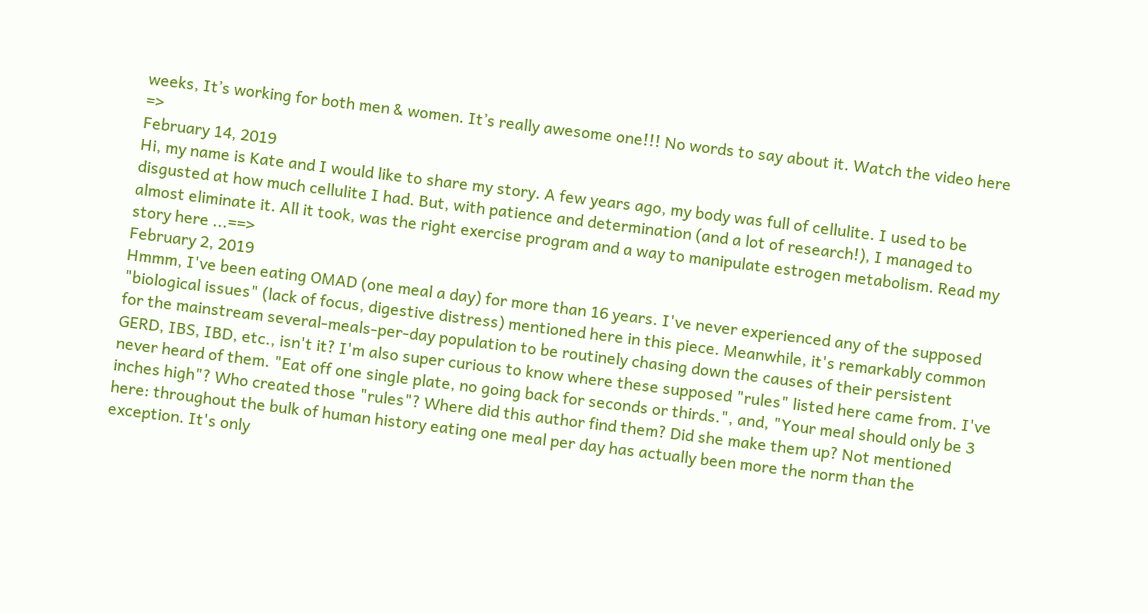weeks, It’s working for both men & women. It’s really awesome one!!! No words to say about it. Watch the video here =>
February 14, 2019
Hi, my name is Kate and I would like to share my story. A few years ago, my body was full of cellulite. I used to be disgusted at how much cellulite I had. But, with patience and determination (and a lot of research!), I managed to almost eliminate it. All it took, was the right exercise program and a way to manipulate estrogen metabolism. Read my story here ...==>
February 2, 2019
Hmmm, I've been eating OMAD (one meal a day) for more than 16 years. I've never experienced any of the supposed "biological issues" (lack of focus, digestive distress) mentioned here in this piece. Meanwhile, it's remarkably common for the mainstream several-meals-per-day population to be routinely chasing down the causes of their persistent GERD, IBS, IBD, etc., isn't it? I'm also super curious to know where these supposed "rules" listed here came from. I've never heard of them. "Eat off one single plate, no going back for seconds or thirds.", and, "Your meal should only be 3 inches high"? Who created those "rules"? Where did this author find them? Did she make them up? Not mentioned here: throughout the bulk of human history eating one meal per day has actually been more the norm than the exception. It's only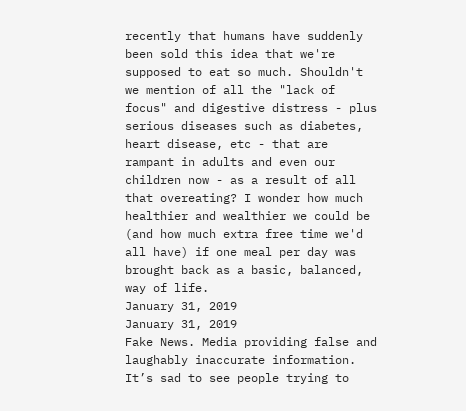recently that humans have suddenly been sold this idea that we're supposed to eat so much. Shouldn't we mention of all the "lack of focus" and digestive distress - plus serious diseases such as diabetes, heart disease, etc - that are rampant in adults and even our children now - as a result of all that overeating? I wonder how much healthier and wealthier we could be (and how much extra free time we'd all have) if one meal per day was brought back as a basic, balanced, way of life.
January 31, 2019
January 31, 2019
Fake News. Media providing false and laughably inaccurate information. It’s sad to see people trying to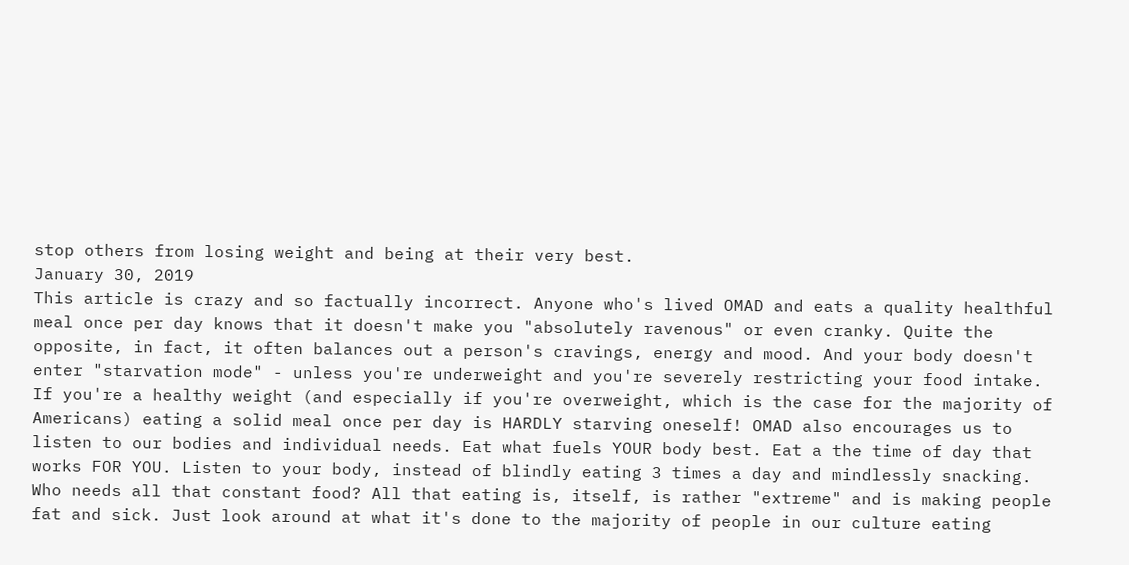stop others from losing weight and being at their very best.
January 30, 2019
This article is crazy and so factually incorrect. Anyone who's lived OMAD and eats a quality healthful meal once per day knows that it doesn't make you "absolutely ravenous" or even cranky. Quite the opposite, in fact, it often balances out a person's cravings, energy and mood. And your body doesn't enter "starvation mode" - unless you're underweight and you're severely restricting your food intake. If you're a healthy weight (and especially if you're overweight, which is the case for the majority of Americans) eating a solid meal once per day is HARDLY starving oneself! OMAD also encourages us to listen to our bodies and individual needs. Eat what fuels YOUR body best. Eat a the time of day that works FOR YOU. Listen to your body, instead of blindly eating 3 times a day and mindlessly snacking. Who needs all that constant food? All that eating is, itself, is rather "extreme" and is making people fat and sick. Just look around at what it's done to the majority of people in our culture eating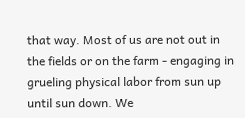that way. Most of us are not out in the fields or on the farm - engaging in grueling physical labor from sun up until sun down. We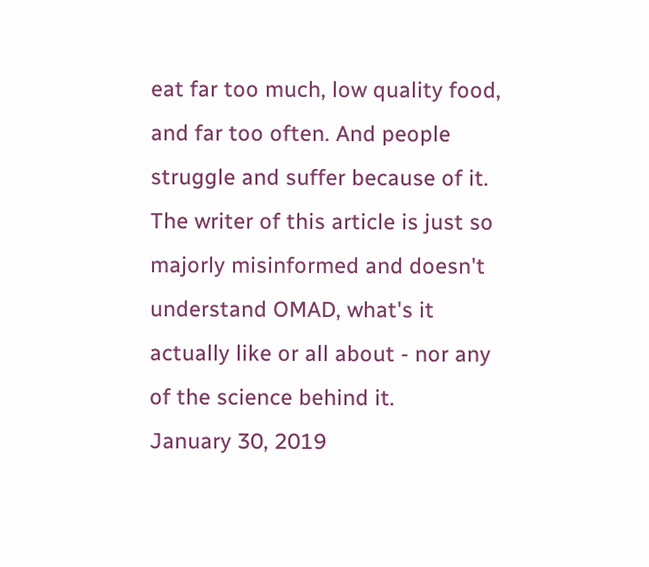eat far too much, low quality food, and far too often. And people struggle and suffer because of it. The writer of this article is just so majorly misinformed and doesn't understand OMAD, what's it actually like or all about - nor any of the science behind it.
January 30, 2019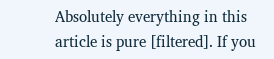Absolutely everything in this article is pure [filtered]. If you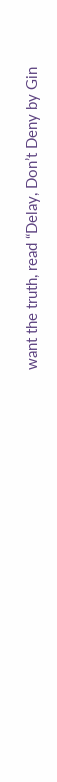want the truth, read “Delay, Don’t Deny by Gin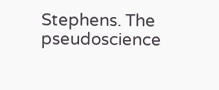Stephens. The pseudoscience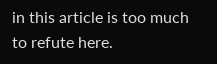in this article is too much to refute here.